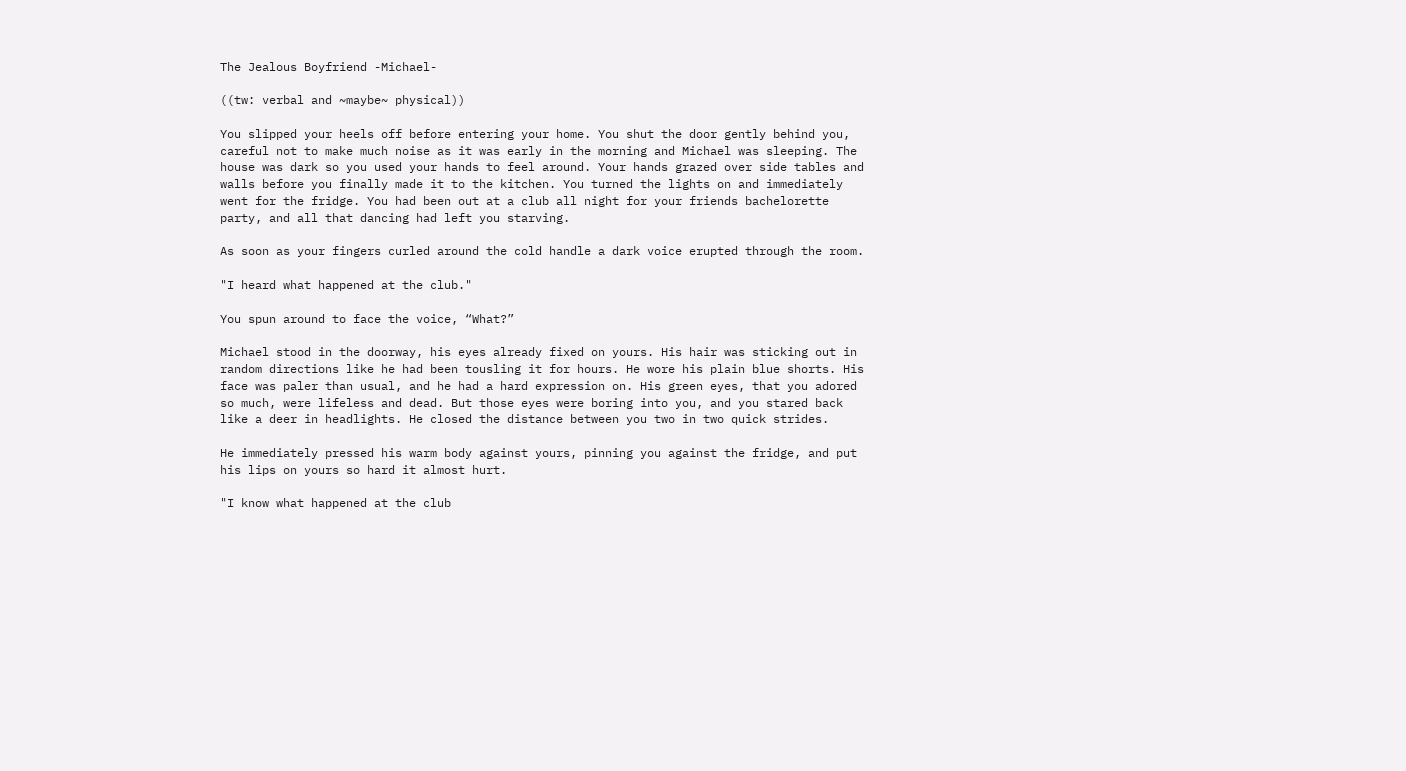The Jealous Boyfriend -Michael-

((tw: verbal and ~maybe~ physical))

You slipped your heels off before entering your home. You shut the door gently behind you, careful not to make much noise as it was early in the morning and Michael was sleeping. The house was dark so you used your hands to feel around. Your hands grazed over side tables and walls before you finally made it to the kitchen. You turned the lights on and immediately went for the fridge. You had been out at a club all night for your friends bachelorette party, and all that dancing had left you starving.

As soon as your fingers curled around the cold handle a dark voice erupted through the room.

"I heard what happened at the club."

You spun around to face the voice, “What?”

Michael stood in the doorway, his eyes already fixed on yours. His hair was sticking out in random directions like he had been tousling it for hours. He wore his plain blue shorts. His face was paler than usual, and he had a hard expression on. His green eyes, that you adored so much, were lifeless and dead. But those eyes were boring into you, and you stared back like a deer in headlights. He closed the distance between you two in two quick strides.

He immediately pressed his warm body against yours, pinning you against the fridge, and put his lips on yours so hard it almost hurt.

"I know what happened at the club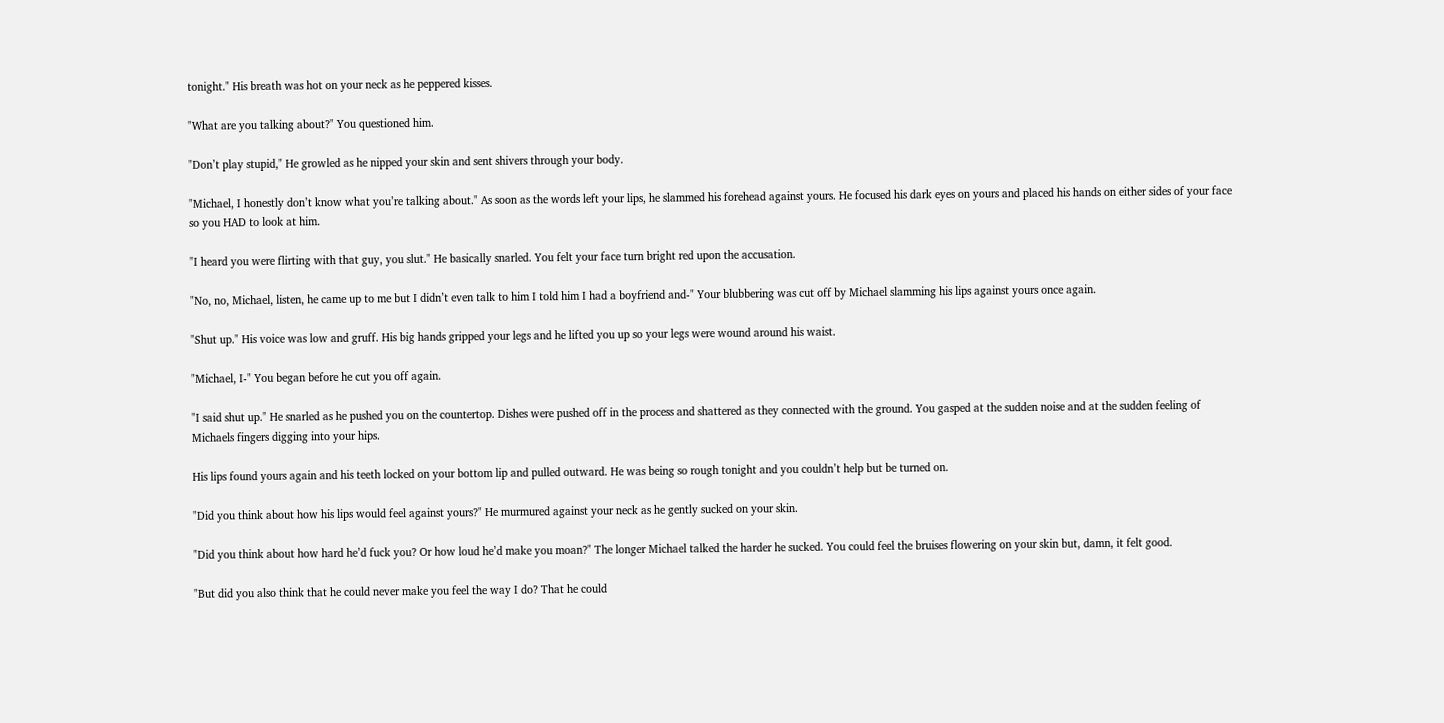tonight." His breath was hot on your neck as he peppered kisses.

"What are you talking about?" You questioned him.

"Don’t play stupid," He growled as he nipped your skin and sent shivers through your body.

"Michael, I honestly don’t know what you’re talking about." As soon as the words left your lips, he slammed his forehead against yours. He focused his dark eyes on yours and placed his hands on either sides of your face so you HAD to look at him.

"I heard you were flirting with that guy, you slut." He basically snarled. You felt your face turn bright red upon the accusation.

"No, no, Michael, listen, he came up to me but I didn’t even talk to him I told him I had a boyfriend and-" Your blubbering was cut off by Michael slamming his lips against yours once again.

"Shut up." His voice was low and gruff. His big hands gripped your legs and he lifted you up so your legs were wound around his waist.

"Michael, I-" You began before he cut you off again.

"I said shut up." He snarled as he pushed you on the countertop. Dishes were pushed off in the process and shattered as they connected with the ground. You gasped at the sudden noise and at the sudden feeling of Michaels fingers digging into your hips.

His lips found yours again and his teeth locked on your bottom lip and pulled outward. He was being so rough tonight and you couldn’t help but be turned on.

"Did you think about how his lips would feel against yours?" He murmured against your neck as he gently sucked on your skin.

"Did you think about how hard he’d fuck you? Or how loud he’d make you moan?" The longer Michael talked the harder he sucked. You could feel the bruises flowering on your skin but, damn, it felt good.

"But did you also think that he could never make you feel the way I do? That he could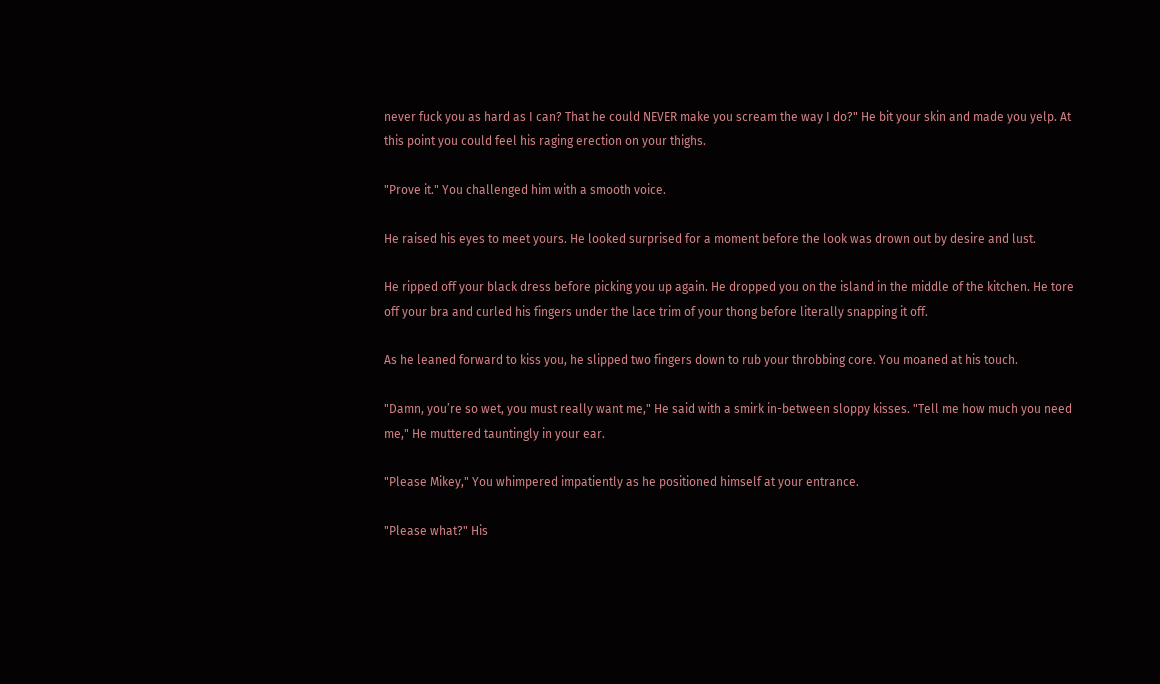never fuck you as hard as I can? That he could NEVER make you scream the way I do?" He bit your skin and made you yelp. At this point you could feel his raging erection on your thighs.

"Prove it." You challenged him with a smooth voice.

He raised his eyes to meet yours. He looked surprised for a moment before the look was drown out by desire and lust.

He ripped off your black dress before picking you up again. He dropped you on the island in the middle of the kitchen. He tore off your bra and curled his fingers under the lace trim of your thong before literally snapping it off.

As he leaned forward to kiss you, he slipped two fingers down to rub your throbbing core. You moaned at his touch.

"Damn, you’re so wet, you must really want me," He said with a smirk in-between sloppy kisses. "Tell me how much you need me," He muttered tauntingly in your ear.

"Please Mikey," You whimpered impatiently as he positioned himself at your entrance.

"Please what?" His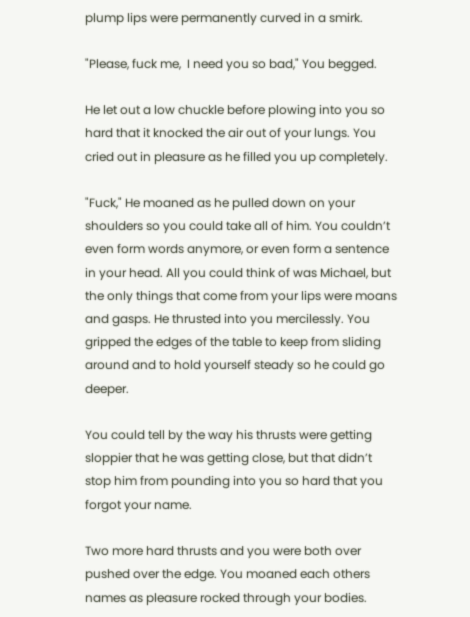plump lips were permanently curved in a smirk.

"Please, fuck me,  I need you so bad," You begged.

He let out a low chuckle before plowing into you so hard that it knocked the air out of your lungs. You cried out in pleasure as he filled you up completely.

"Fuck," He moaned as he pulled down on your shoulders so you could take all of him. You couldn’t even form words anymore, or even form a sentence in your head. All you could think of was Michael, but the only things that come from your lips were moans and gasps. He thrusted into you mercilessly. You gripped the edges of the table to keep from sliding around and to hold yourself steady so he could go deeper.

You could tell by the way his thrusts were getting sloppier that he was getting close, but that didn’t stop him from pounding into you so hard that you forgot your name.

Two more hard thrusts and you were both over pushed over the edge. You moaned each others names as pleasure rocked through your bodies.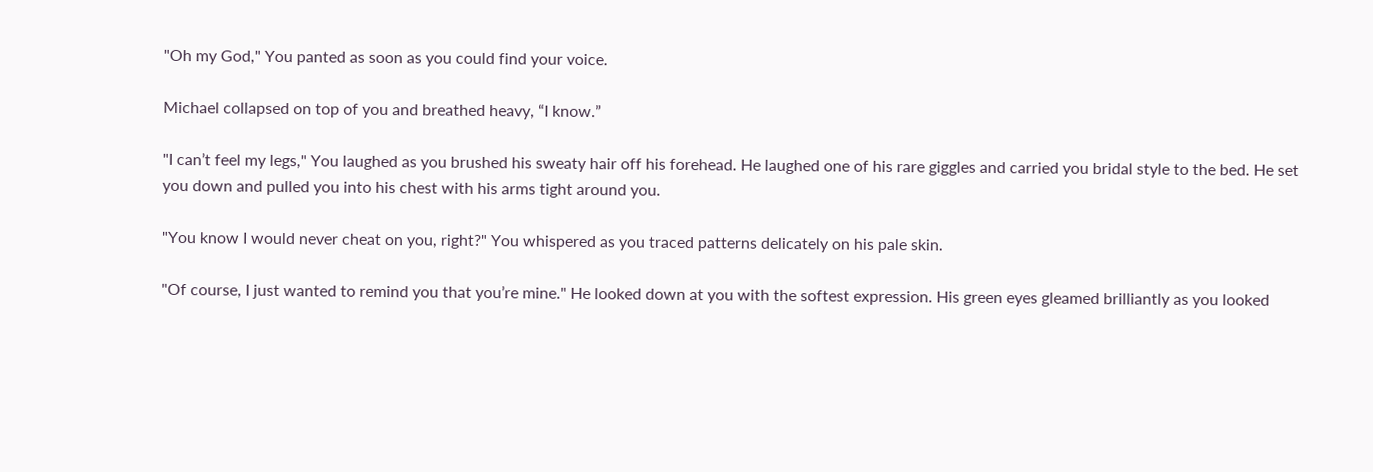"Oh my God," You panted as soon as you could find your voice.

Michael collapsed on top of you and breathed heavy, “I know.”

"I can’t feel my legs," You laughed as you brushed his sweaty hair off his forehead. He laughed one of his rare giggles and carried you bridal style to the bed. He set you down and pulled you into his chest with his arms tight around you.

"You know I would never cheat on you, right?" You whispered as you traced patterns delicately on his pale skin.

"Of course, I just wanted to remind you that you’re mine." He looked down at you with the softest expression. His green eyes gleamed brilliantly as you looked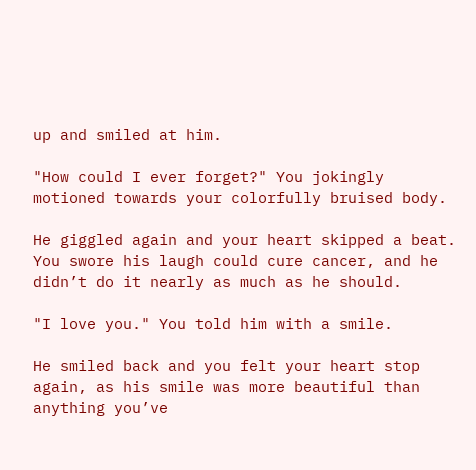up and smiled at him.

"How could I ever forget?" You jokingly motioned towards your colorfully bruised body.

He giggled again and your heart skipped a beat. You swore his laugh could cure cancer, and he didn’t do it nearly as much as he should.

"I love you." You told him with a smile.

He smiled back and you felt your heart stop again, as his smile was more beautiful than anything you’ve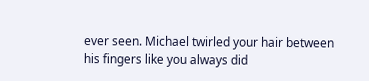ever seen. Michael twirled your hair between his fingers like you always did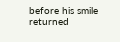before his smile returned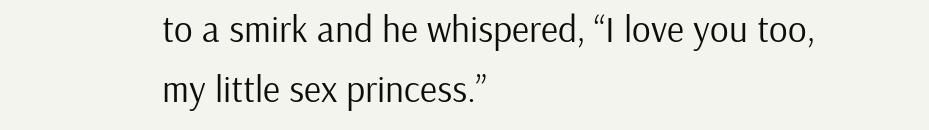to a smirk and he whispered, “I love you too, my little sex princess.”